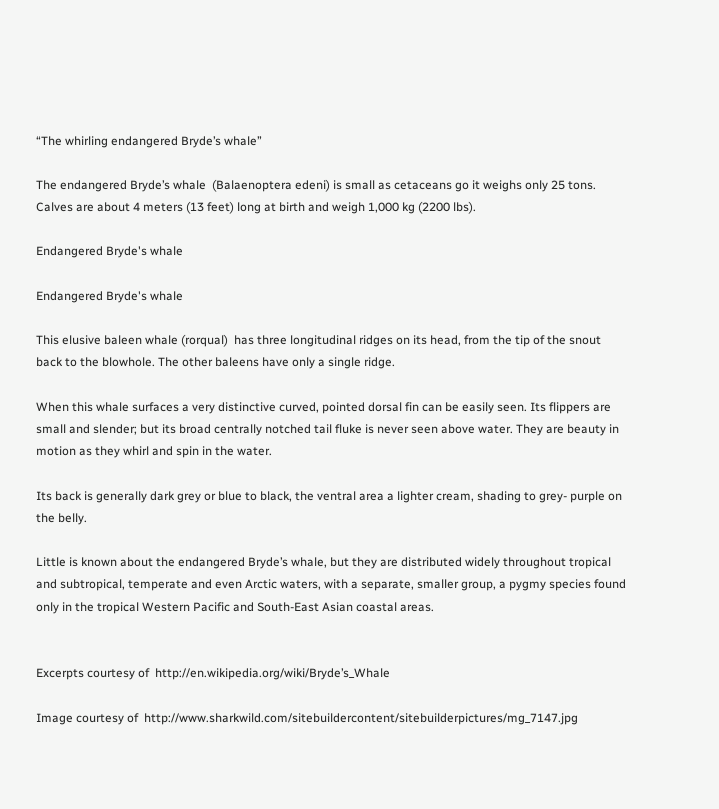“The whirling endangered Bryde’s whale”

The endangered Bryde’s whale  (Balaenoptera edeni) is small as cetaceans go it weighs only 25 tons. Calves are about 4 meters (13 feet) long at birth and weigh 1,000 kg (2200 lbs).

Endangered Bryde's whale

Endangered Bryde's whale

This elusive baleen whale (rorqual)  has three longitudinal ridges on its head, from the tip of the snout back to the blowhole. The other baleens have only a single ridge.

When this whale surfaces a very distinctive curved, pointed dorsal fin can be easily seen. Its flippers are small and slender; but its broad centrally notched tail fluke is never seen above water. They are beauty in motion as they whirl and spin in the water.

Its back is generally dark grey or blue to black, the ventral area a lighter cream, shading to grey- purple on the belly.

Little is known about the endangered Bryde’s whale, but they are distributed widely throughout tropical and subtropical, temperate and even Arctic waters, with a separate, smaller group, a pygmy species found only in the tropical Western Pacific and South-East Asian coastal areas.


Excerpts courtesy of  http://en.wikipedia.org/wiki/Bryde’s_Whale

Image courtesy of  http://www.sharkwild.com/sitebuildercontent/sitebuilderpictures/mg_7147.jpg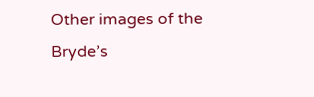Other images of the Bryde’s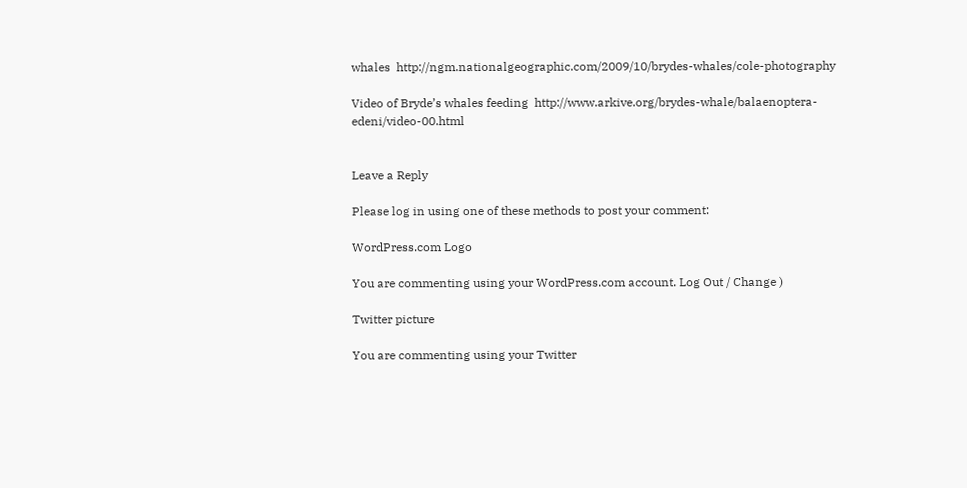whales  http://ngm.nationalgeographic.com/2009/10/brydes-whales/cole-photography

Video of Bryde’s whales feeding  http://www.arkive.org/brydes-whale/balaenoptera-edeni/video-00.html


Leave a Reply

Please log in using one of these methods to post your comment:

WordPress.com Logo

You are commenting using your WordPress.com account. Log Out / Change )

Twitter picture

You are commenting using your Twitter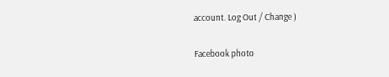account. Log Out / Change )

Facebook photo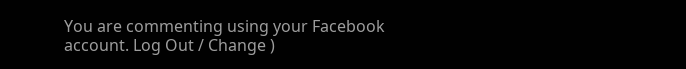You are commenting using your Facebook account. Log Out / Change )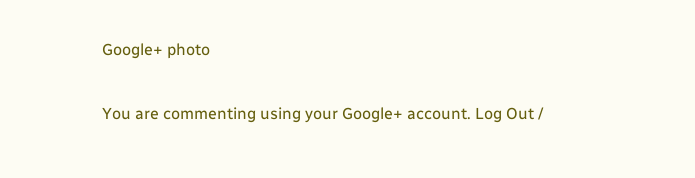Google+ photo

You are commenting using your Google+ account. Log Out /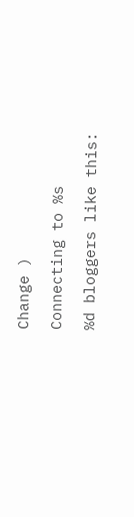Change )

Connecting to %s

%d bloggers like this: